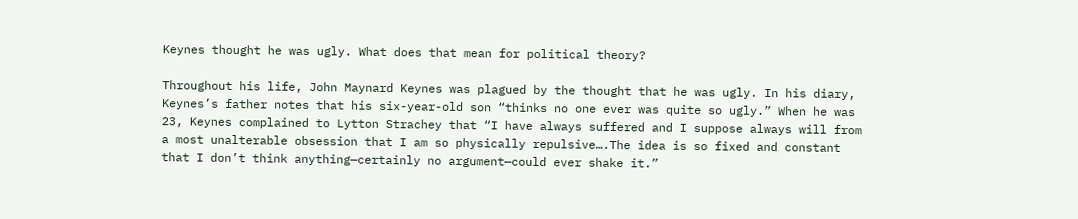Keynes thought he was ugly. What does that mean for political theory?

Throughout his life, John Maynard Keynes was plagued by the thought that he was ugly. In his diary, Keynes’s father notes that his six-year-old son “thinks no one ever was quite so ugly.” When he was 23, Keynes complained to Lytton Strachey that “I have always suffered and I suppose always will from a most unalterable obsession that I am so physically repulsive….The idea is so fixed and constant that I don’t think anything—certainly no argument—could ever shake it.”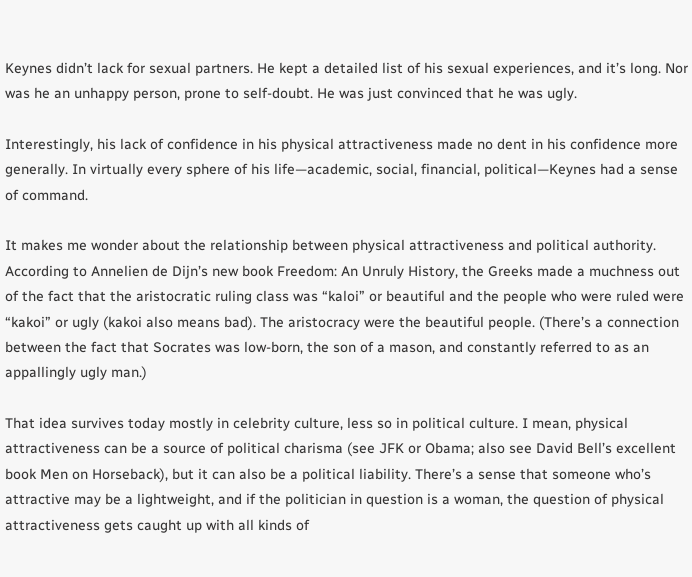Keynes didn’t lack for sexual partners. He kept a detailed list of his sexual experiences, and it’s long. Nor was he an unhappy person, prone to self-doubt. He was just convinced that he was ugly.

Interestingly, his lack of confidence in his physical attractiveness made no dent in his confidence more generally. In virtually every sphere of his life—academic, social, financial, political—Keynes had a sense of command.

It makes me wonder about the relationship between physical attractiveness and political authority. According to Annelien de Dijn’s new book Freedom: An Unruly History, the Greeks made a muchness out of the fact that the aristocratic ruling class was “kaloi” or beautiful and the people who were ruled were “kakoi” or ugly (kakoi also means bad). The aristocracy were the beautiful people. (There’s a connection between the fact that Socrates was low-born, the son of a mason, and constantly referred to as an appallingly ugly man.)

That idea survives today mostly in celebrity culture, less so in political culture. I mean, physical attractiveness can be a source of political charisma (see JFK or Obama; also see David Bell’s excellent book Men on Horseback), but it can also be a political liability. There’s a sense that someone who’s attractive may be a lightweight, and if the politician in question is a woman, the question of physical attractiveness gets caught up with all kinds of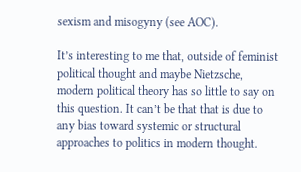sexism and misogyny (see AOC).

It’s interesting to me that, outside of feminist political thought and maybe Nietzsche, modern political theory has so little to say on this question. It can’t be that that is due to any bias toward systemic or structural approaches to politics in modern thought.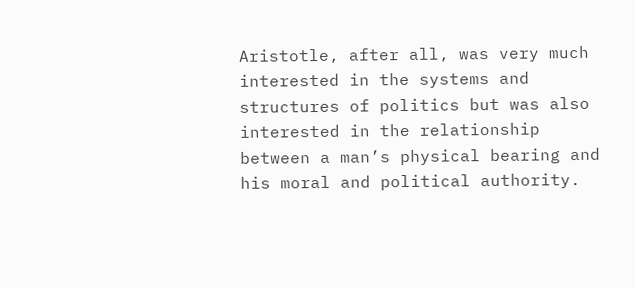Aristotle, after all, was very much interested in the systems and structures of politics but was also interested in the relationship between a man’s physical bearing and his moral and political authority.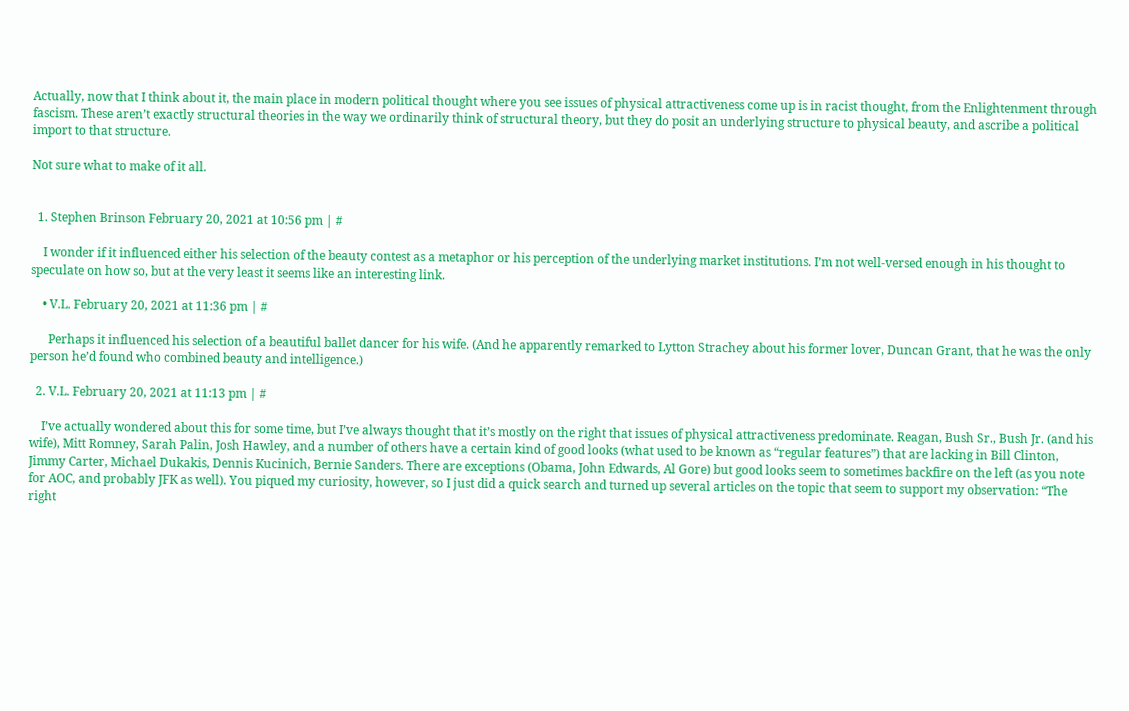Actually, now that I think about it, the main place in modern political thought where you see issues of physical attractiveness come up is in racist thought, from the Enlightenment through fascism. These aren’t exactly structural theories in the way we ordinarily think of structural theory, but they do posit an underlying structure to physical beauty, and ascribe a political import to that structure.

Not sure what to make of it all.


  1. Stephen Brinson February 20, 2021 at 10:56 pm | #

    I wonder if it influenced either his selection of the beauty contest as a metaphor or his perception of the underlying market institutions. I’m not well-versed enough in his thought to speculate on how so, but at the very least it seems like an interesting link.

    • V.L. February 20, 2021 at 11:36 pm | #

      Perhaps it influenced his selection of a beautiful ballet dancer for his wife. (And he apparently remarked to Lytton Strachey about his former lover, Duncan Grant, that he was the only person he’d found who combined beauty and intelligence.)

  2. V.L. February 20, 2021 at 11:13 pm | #

    I’ve actually wondered about this for some time, but I’ve always thought that it’s mostly on the right that issues of physical attractiveness predominate. Reagan, Bush Sr., Bush Jr. (and his wife), Mitt Romney, Sarah Palin, Josh Hawley, and a number of others have a certain kind of good looks (what used to be known as “regular features”) that are lacking in Bill Clinton, Jimmy Carter, Michael Dukakis, Dennis Kucinich, Bernie Sanders. There are exceptions (Obama, John Edwards, Al Gore) but good looks seem to sometimes backfire on the left (as you note for AOC, and probably JFK as well). You piqued my curiosity, however, so I just did a quick search and turned up several articles on the topic that seem to support my observation: “The right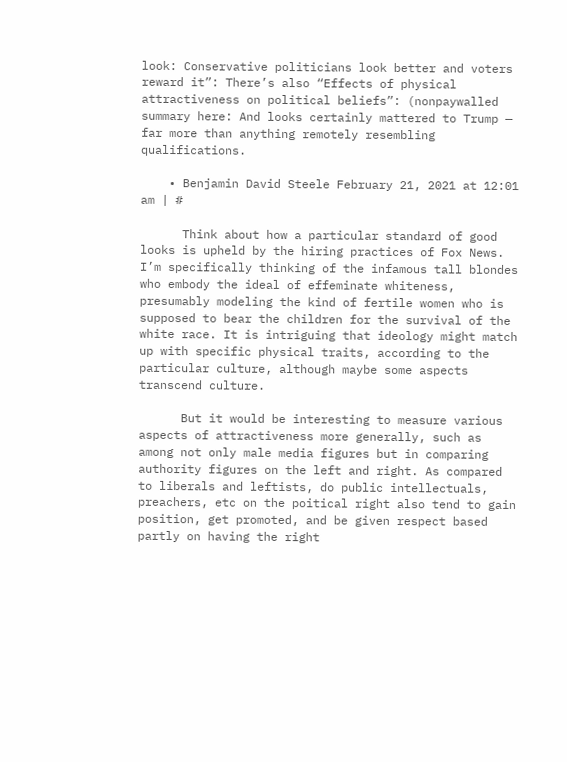look: Conservative politicians look better and voters reward it”: There’s also “Effects of physical attractiveness on political beliefs”: (nonpaywalled summary here: And looks certainly mattered to Trump — far more than anything remotely resembling qualifications.

    • Benjamin David Steele February 21, 2021 at 12:01 am | #

      Think about how a particular standard of good looks is upheld by the hiring practices of Fox News. I’m specifically thinking of the infamous tall blondes who embody the ideal of effeminate whiteness, presumably modeling the kind of fertile women who is supposed to bear the children for the survival of the white race. It is intriguing that ideology might match up with specific physical traits, according to the particular culture, although maybe some aspects transcend culture.

      But it would be interesting to measure various aspects of attractiveness more generally, such as among not only male media figures but in comparing authority figures on the left and right. As compared to liberals and leftists, do public intellectuals, preachers, etc on the poitical right also tend to gain position, get promoted, and be given respect based partly on having the right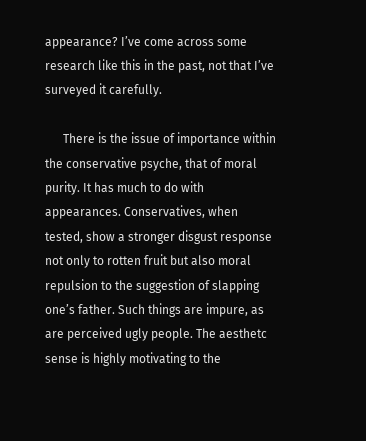appearance? I’ve come across some research like this in the past, not that I’ve surveyed it carefully.

      There is the issue of importance within the conservative psyche, that of moral purity. It has much to do with appearances. Conservatives, when tested, show a stronger disgust response not only to rotten fruit but also moral repulsion to the suggestion of slapping one’s father. Such things are impure, as are perceived ugly people. The aesthetc sense is highly motivating to the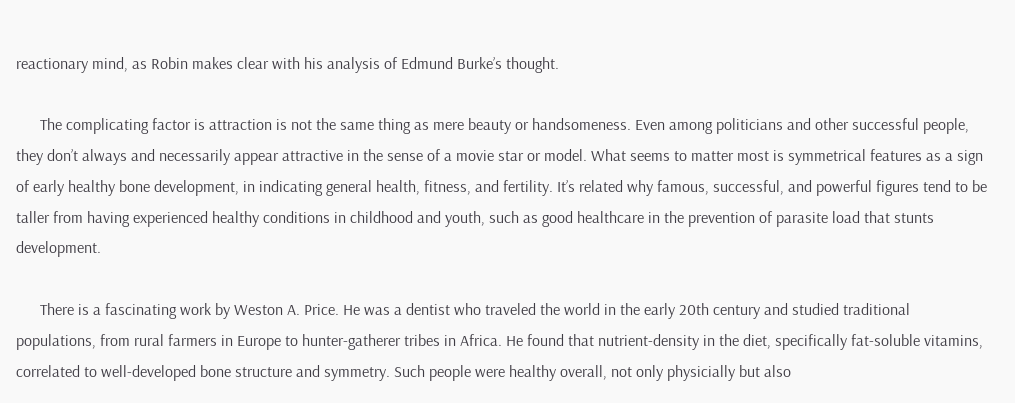reactionary mind, as Robin makes clear with his analysis of Edmund Burke’s thought.

      The complicating factor is attraction is not the same thing as mere beauty or handsomeness. Even among politicians and other successful people, they don’t always and necessarily appear attractive in the sense of a movie star or model. What seems to matter most is symmetrical features as a sign of early healthy bone development, in indicating general health, fitness, and fertility. It’s related why famous, successful, and powerful figures tend to be taller from having experienced healthy conditions in childhood and youth, such as good healthcare in the prevention of parasite load that stunts development.

      There is a fascinating work by Weston A. Price. He was a dentist who traveled the world in the early 20th century and studied traditional populations, from rural farmers in Europe to hunter-gatherer tribes in Africa. He found that nutrient-density in the diet, specifically fat-soluble vitamins, correlated to well-developed bone structure and symmetry. Such people were healthy overall, not only physicially but also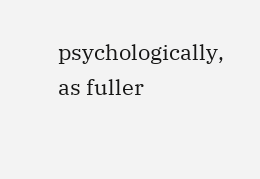psychologically, as fuller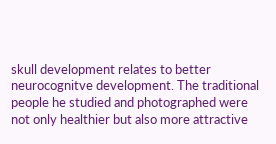skull development relates to better neurocognitve development. The traditional people he studied and photographed were not only healthier but also more attractive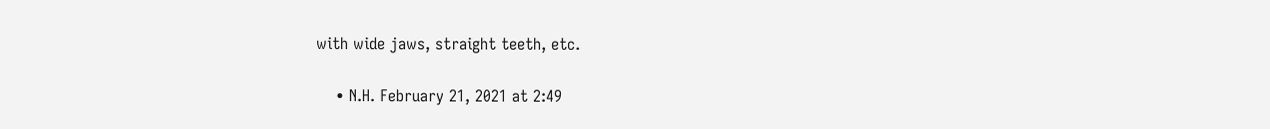with wide jaws, straight teeth, etc.

    • N.H. February 21, 2021 at 2:49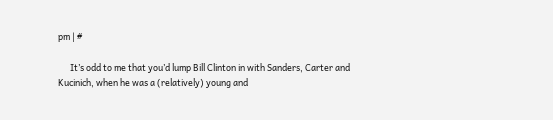pm | #

      It’s odd to me that you’d lump Bill Clinton in with Sanders, Carter and Kucinich, when he was a (relatively) young and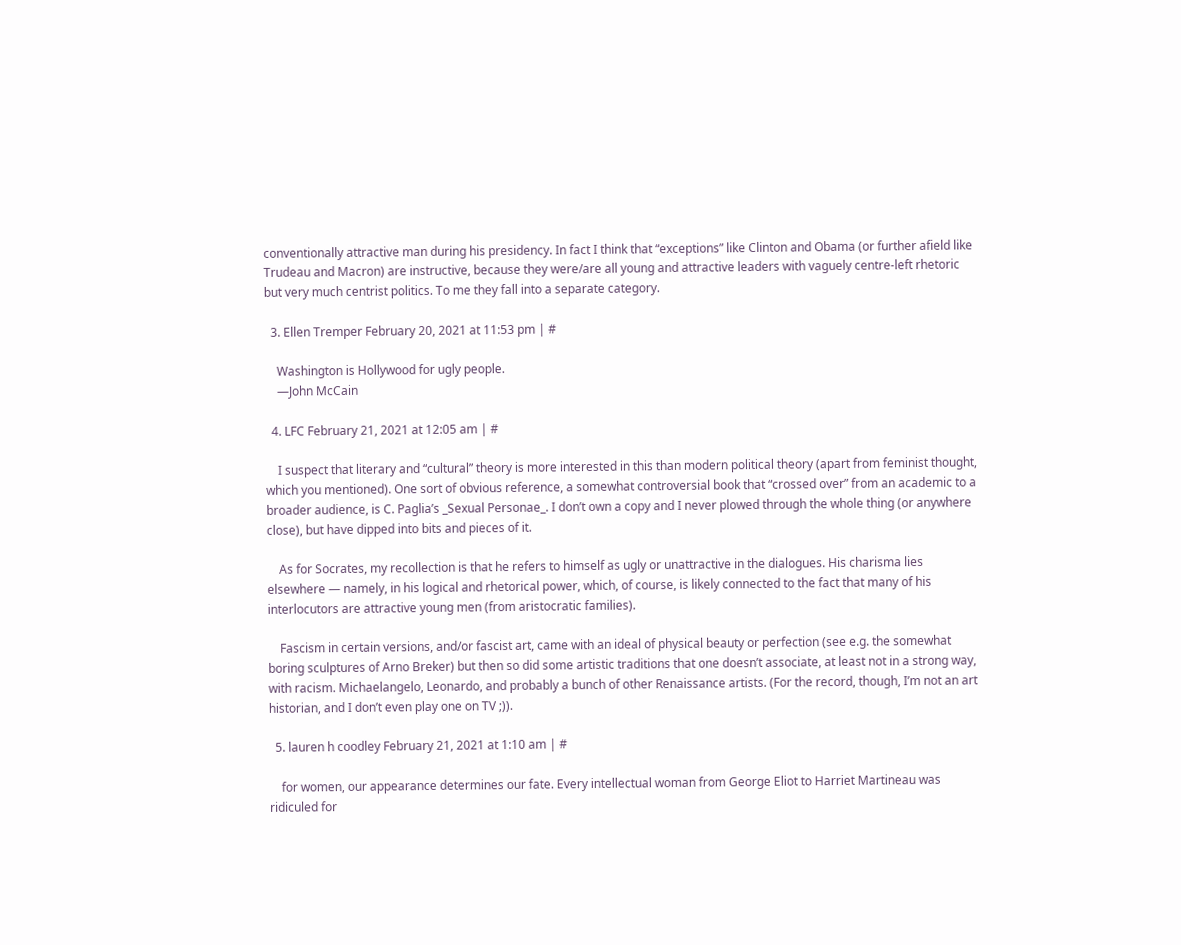conventionally attractive man during his presidency. In fact I think that “exceptions” like Clinton and Obama (or further afield like Trudeau and Macron) are instructive, because they were/are all young and attractive leaders with vaguely centre-left rhetoric but very much centrist politics. To me they fall into a separate category.

  3. Ellen Tremper February 20, 2021 at 11:53 pm | #

    Washington is Hollywood for ugly people.
    —John McCain

  4. LFC February 21, 2021 at 12:05 am | #

    I suspect that literary and “cultural” theory is more interested in this than modern political theory (apart from feminist thought, which you mentioned). One sort of obvious reference, a somewhat controversial book that “crossed over” from an academic to a broader audience, is C. Paglia’s _Sexual Personae_. I don’t own a copy and I never plowed through the whole thing (or anywhere close), but have dipped into bits and pieces of it.

    As for Socrates, my recollection is that he refers to himself as ugly or unattractive in the dialogues. His charisma lies elsewhere — namely, in his logical and rhetorical power, which, of course, is likely connected to the fact that many of his interlocutors are attractive young men (from aristocratic families).

    Fascism in certain versions, and/or fascist art, came with an ideal of physical beauty or perfection (see e.g. the somewhat boring sculptures of Arno Breker) but then so did some artistic traditions that one doesn’t associate, at least not in a strong way, with racism. Michaelangelo, Leonardo, and probably a bunch of other Renaissance artists. (For the record, though, I’m not an art historian, and I don’t even play one on TV ;)).

  5. lauren h coodley February 21, 2021 at 1:10 am | #

    for women, our appearance determines our fate. Every intellectual woman from George Eliot to Harriet Martineau was ridiculed for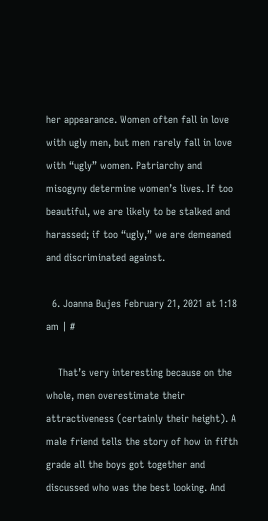her appearance. Women often fall in love with ugly men, but men rarely fall in love with “ugly” women. Patriarchy and misogyny determine women’s lives. If too beautiful, we are likely to be stalked and harassed; if too “ugly,” we are demeaned and discriminated against.

  6. Joanna Bujes February 21, 2021 at 1:18 am | #

    That’s very interesting because on the whole, men overestimate their attractiveness (certainly their height). A male friend tells the story of how in fifth grade all the boys got together and discussed who was the best looking. And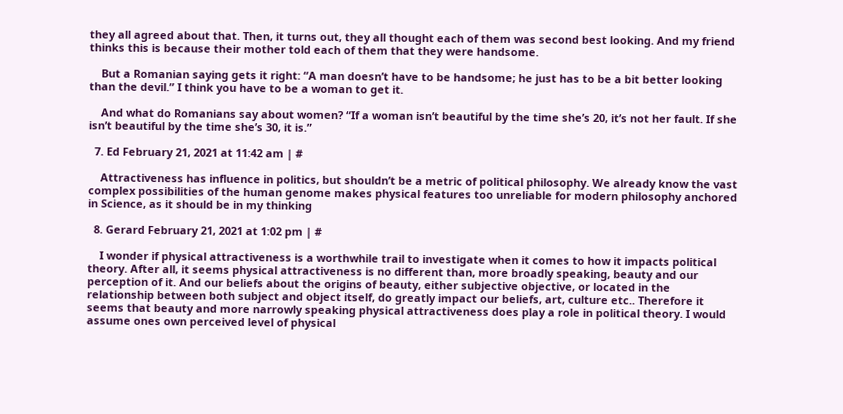they all agreed about that. Then, it turns out, they all thought each of them was second best looking. And my friend thinks this is because their mother told each of them that they were handsome.

    But a Romanian saying gets it right: “A man doesn’t have to be handsome; he just has to be a bit better looking than the devil.” I think you have to be a woman to get it.

    And what do Romanians say about women? “If a woman isn’t beautiful by the time she’s 20, it’s not her fault. If she isn’t beautiful by the time she’s 30, it is.”

  7. Ed February 21, 2021 at 11:42 am | #

    Attractiveness has influence in politics, but shouldn’t be a metric of political philosophy. We already know the vast complex possibilities of the human genome makes physical features too unreliable for modern philosophy anchored in Science, as it should be in my thinking

  8. Gerard February 21, 2021 at 1:02 pm | #

    I wonder if physical attractiveness is a worthwhile trail to investigate when it comes to how it impacts political theory. After all, it seems physical attractiveness is no different than, more broadly speaking, beauty and our perception of it. And our beliefs about the origins of beauty, either subjective objective, or located in the relationship between both subject and object itself, do greatly impact our beliefs, art, culture etc.. Therefore it seems that beauty and more narrowly speaking physical attractiveness does play a role in political theory. I would assume ones own perceived level of physical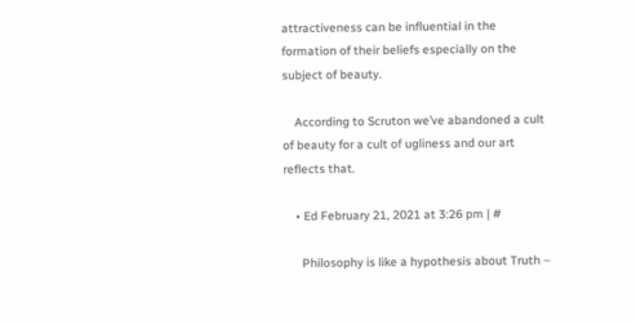attractiveness can be influential in the formation of their beliefs especially on the subject of beauty.

    According to Scruton we’ve abandoned a cult of beauty for a cult of ugliness and our art reflects that.

    • Ed February 21, 2021 at 3:26 pm | #

      Philosophy is like a hypothesis about Truth –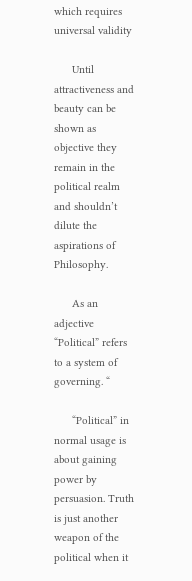which requires universal validity

      Until attractiveness and beauty can be shown as objective they remain in the political realm and shouldn’t dilute the aspirations of Philosophy.

      As an adjective “Political” refers to a system of governing. “

      “Political” in normal usage is about gaining power by persuasion. Truth is just another weapon of the political when it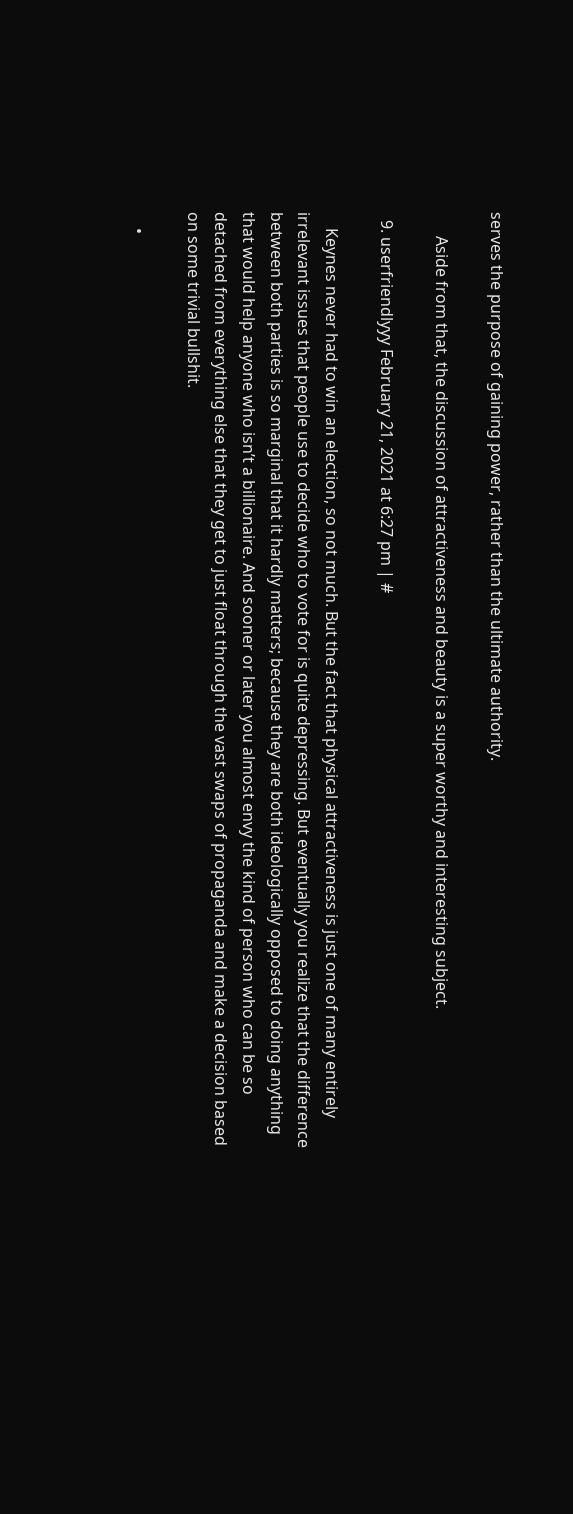serves the purpose of gaining power, rather than the ultimate authority.

      Aside from that, the discussion of attractiveness and beauty is a super worthy and interesting subject.

  9. userfriendlyyy February 21, 2021 at 6:27 pm | #

    Keynes never had to win an election, so not much. But the fact that physical attractiveness is just one of many entirely irrelevant issues that people use to decide who to vote for is quite depressing. But eventually you realize that the difference between both parties is so marginal that it hardly matters; because they are both ideologically opposed to doing anything that would help anyone who isn’t a billionaire. And sooner or later you almost envy the kind of person who can be so detached from everything else that they get to just float through the vast swaps of propaganda and make a decision based on some trivial bullshit.

    •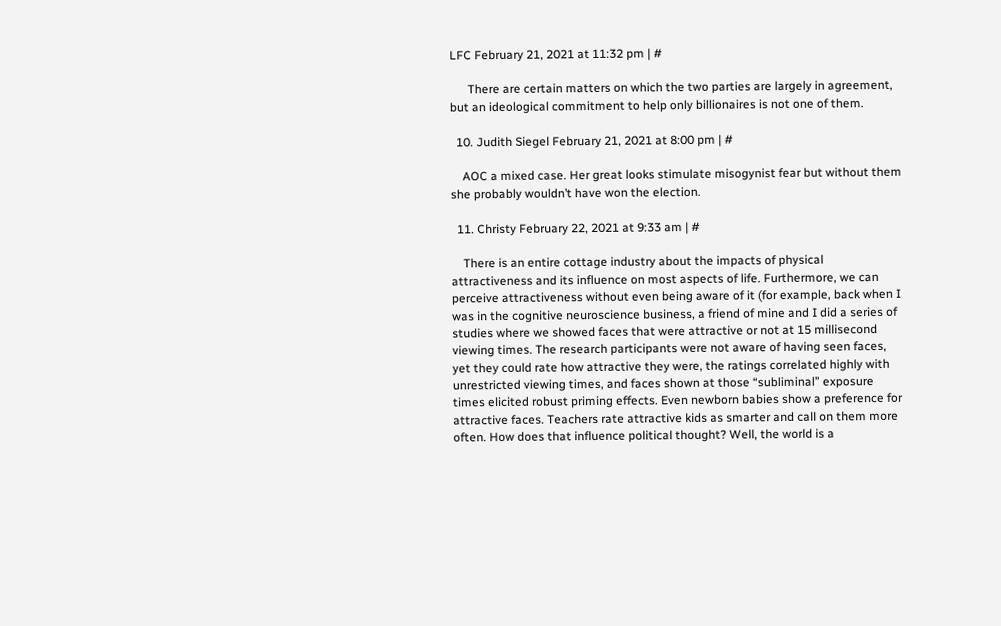LFC February 21, 2021 at 11:32 pm | #

      There are certain matters on which the two parties are largely in agreement, but an ideological commitment to help only billionaires is not one of them.

  10. Judith Siegel February 21, 2021 at 8:00 pm | #

    AOC a mixed case. Her great looks stimulate misogynist fear but without them she probably wouldn’t have won the election.

  11. Christy February 22, 2021 at 9:33 am | #

    There is an entire cottage industry about the impacts of physical attractiveness and its influence on most aspects of life. Furthermore, we can perceive attractiveness without even being aware of it (for example, back when I was in the cognitive neuroscience business, a friend of mine and I did a series of studies where we showed faces that were attractive or not at 15 millisecond viewing times. The research participants were not aware of having seen faces, yet they could rate how attractive they were, the ratings correlated highly with unrestricted viewing times, and faces shown at those “subliminal” exposure times elicited robust priming effects. Even newborn babies show a preference for attractive faces. Teachers rate attractive kids as smarter and call on them more often. How does that influence political thought? Well, the world is a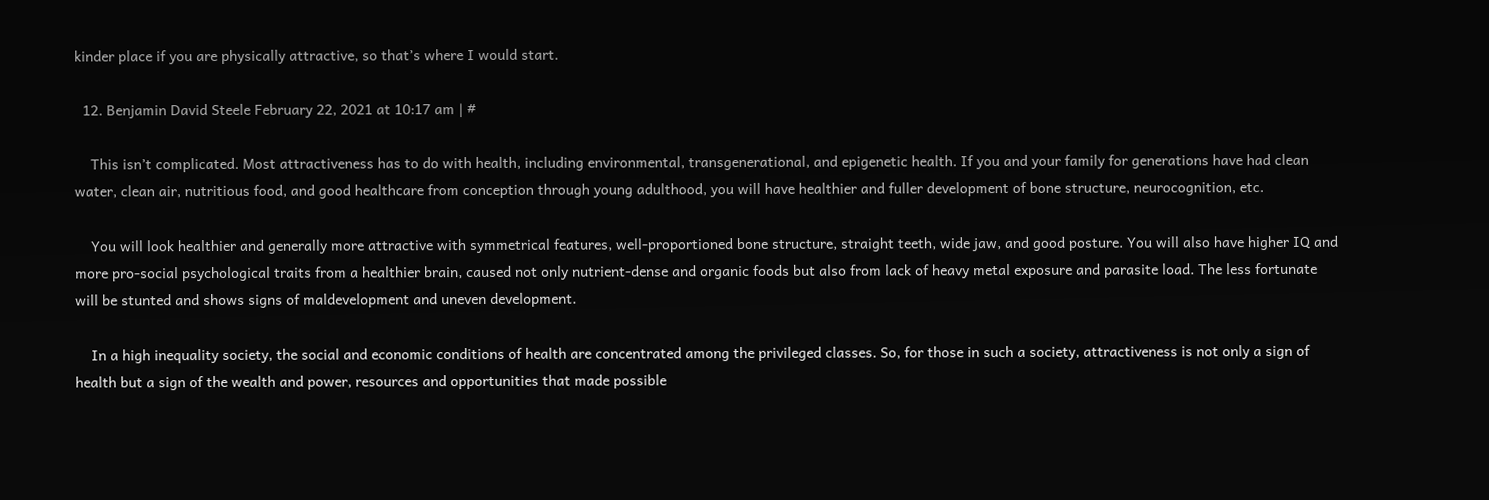kinder place if you are physically attractive, so that’s where I would start.

  12. Benjamin David Steele February 22, 2021 at 10:17 am | #

    This isn’t complicated. Most attractiveness has to do with health, including environmental, transgenerational, and epigenetic health. If you and your family for generations have had clean water, clean air, nutritious food, and good healthcare from conception through young adulthood, you will have healthier and fuller development of bone structure, neurocognition, etc.

    You will look healthier and generally more attractive with symmetrical features, well-proportioned bone structure, straight teeth, wide jaw, and good posture. You will also have higher IQ and more pro-social psychological traits from a healthier brain, caused not only nutrient-dense and organic foods but also from lack of heavy metal exposure and parasite load. The less fortunate will be stunted and shows signs of maldevelopment and uneven development.

    In a high inequality society, the social and economic conditions of health are concentrated among the privileged classes. So, for those in such a society, attractiveness is not only a sign of health but a sign of the wealth and power, resources and opportunities that made possible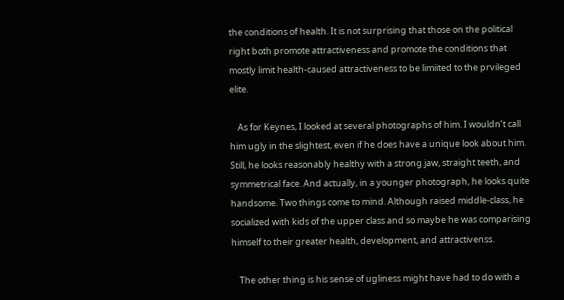the conditions of health. It is not surprising that those on the political right both promote attractiveness and promote the conditions that mostly limit health-caused attractiveness to be limiited to the prvileged elite.

    As for Keynes, I looked at several photographs of him. I wouldn’t call him ugly in the slightest, even if he does have a unique look about him. Still, he looks reasonably healthy with a strong jaw, straight teeth, and symmetrical face. And actually, in a younger photograph, he looks quite handsome. Two things come to mind. Although raised middle-class, he socialized with kids of the upper class and so maybe he was comparising himself to their greater health, development, and attractivenss.

    The other thing is his sense of ugliness might have had to do with a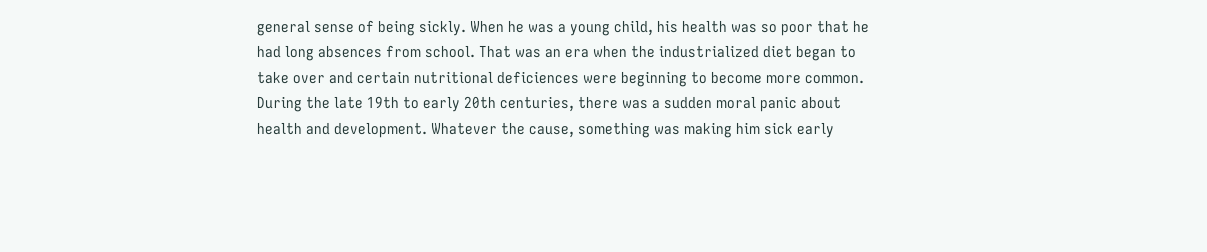general sense of being sickly. When he was a young child, his health was so poor that he had long absences from school. That was an era when the industrialized diet began to take over and certain nutritional deficiences were beginning to become more common. During the late 19th to early 20th centuries, there was a sudden moral panic about health and development. Whatever the cause, something was making him sick early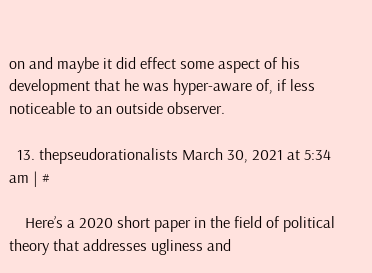on and maybe it did effect some aspect of his development that he was hyper-aware of, if less noticeable to an outside observer.

  13. thepseudorationalists March 30, 2021 at 5:34 am | #

    Here’s a 2020 short paper in the field of political theory that addresses ugliness and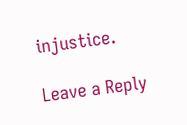injustice.

Leave a Reply